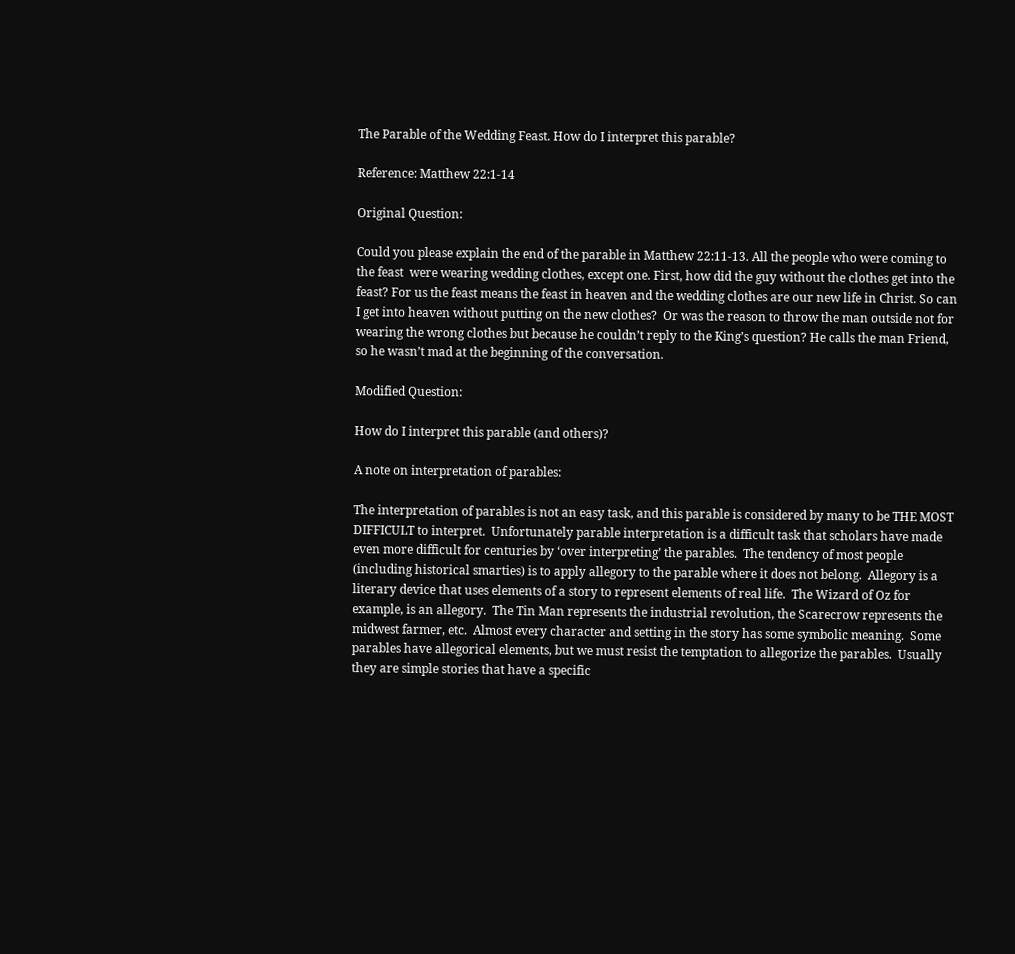The Parable of the Wedding Feast. How do I interpret this parable?

Reference: Matthew 22:1-14

Original Question:

Could you please explain the end of the parable in Matthew 22:11-13. All the people who were coming to the feast  were wearing wedding clothes, except one. First, how did the guy without the clothes get into the feast? For us the feast means the feast in heaven and the wedding clothes are our new life in Christ. So can I get into heaven without putting on the new clothes?  Or was the reason to throw the man outside not for wearing the wrong clothes but because he couldn’t reply to the King’s question? He calls the man Friend, so he wasn’t mad at the beginning of the conversation.

Modified Question:

How do I interpret this parable (and others)?

A note on interpretation of parables:

The interpretation of parables is not an easy task, and this parable is considered by many to be THE MOST DIFFICULT to interpret.  Unfortunately parable interpretation is a difficult task that scholars have made even more difficult for centuries by ‘over interpreting’ the parables.  The tendency of most people (including historical smarties) is to apply allegory to the parable where it does not belong.  Allegory is a literary device that uses elements of a story to represent elements of real life.  The Wizard of Oz for example, is an allegory.  The Tin Man represents the industrial revolution, the Scarecrow represents the midwest farmer, etc.  Almost every character and setting in the story has some symbolic meaning.  Some parables have allegorical elements, but we must resist the temptation to allegorize the parables.  Usually they are simple stories that have a specific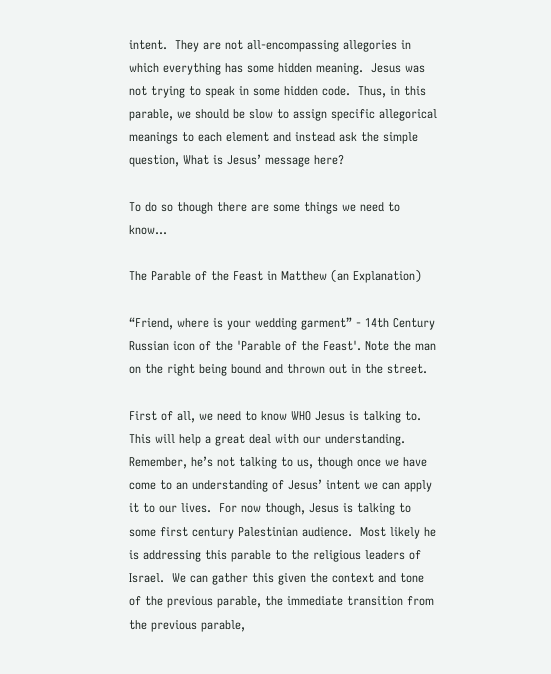intent.  They are not all-encompassing allegories in which everything has some hidden meaning.  Jesus was not trying to speak in some hidden code.  Thus, in this parable, we should be slow to assign specific allegorical meanings to each element and instead ask the simple question, What is Jesus’ message here?

To do so though there are some things we need to know…

The Parable of the Feast in Matthew (an Explanation)

“Friend, where is your wedding garment” - 14th Century Russian icon of the 'Parable of the Feast'. Note the man on the right being bound and thrown out in the street.

First of all, we need to know WHO Jesus is talking to.  This will help a great deal with our understanding.  Remember, he’s not talking to us, though once we have come to an understanding of Jesus’ intent we can apply it to our lives.  For now though, Jesus is talking to some first century Palestinian audience.  Most likely he is addressing this parable to the religious leaders of Israel.  We can gather this given the context and tone of the previous parable, the immediate transition from the previous parable,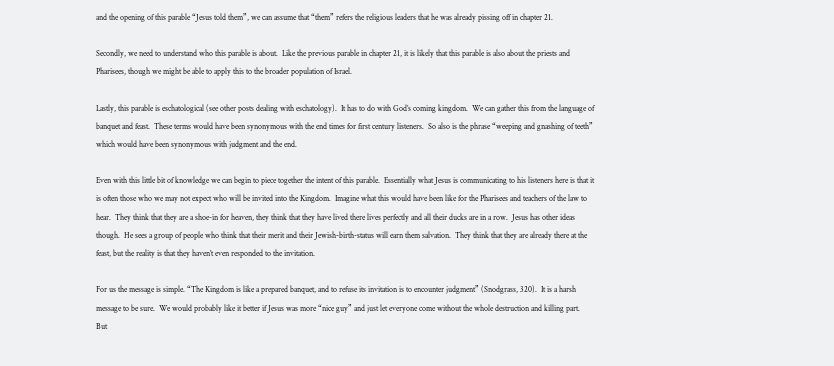and the opening of this parable “Jesus told them”, we can assume that “them” refers the religious leaders that he was already pissing off in chapter 21.

Secondly, we need to understand who this parable is about.  Like the previous parable in chapter 21, it is likely that this parable is also about the priests and Pharisees, though we might be able to apply this to the broader population of Israel.

Lastly, this parable is eschatological (see other posts dealing with eschatology).  It has to do with God’s coming kingdom.  We can gather this from the language of banquet and feast.  These terms would have been synonymous with the end times for first century listeners.  So also is the phrase “weeping and gnashing of teeth” which would have been synonymous with judgment and the end.

Even with this little bit of knowledge we can begin to piece together the intent of this parable.  Essentially what Jesus is communicating to his listeners here is that it is often those who we may not expect who will be invited into the Kingdom.  Imagine what this would have been like for the Pharisees and teachers of the law to hear.  They think that they are a shoe-in for heaven, they think that they have lived there lives perfectly and all their ducks are in a row.  Jesus has other ideas though.  He sees a group of people who think that their merit and their Jewish-birth-status will earn them salvation.  They think that they are already there at the feast, but the reality is that they haven’t even responded to the invitation.

For us the message is simple. “The Kingdom is like a prepared banquet, and to refuse its invitation is to encounter judgment” (Snodgrass, 320).  It is a harsh message to be sure.  We would probably like it better if Jesus was more “nice guy” and just let everyone come without the whole destruction and killing part.  But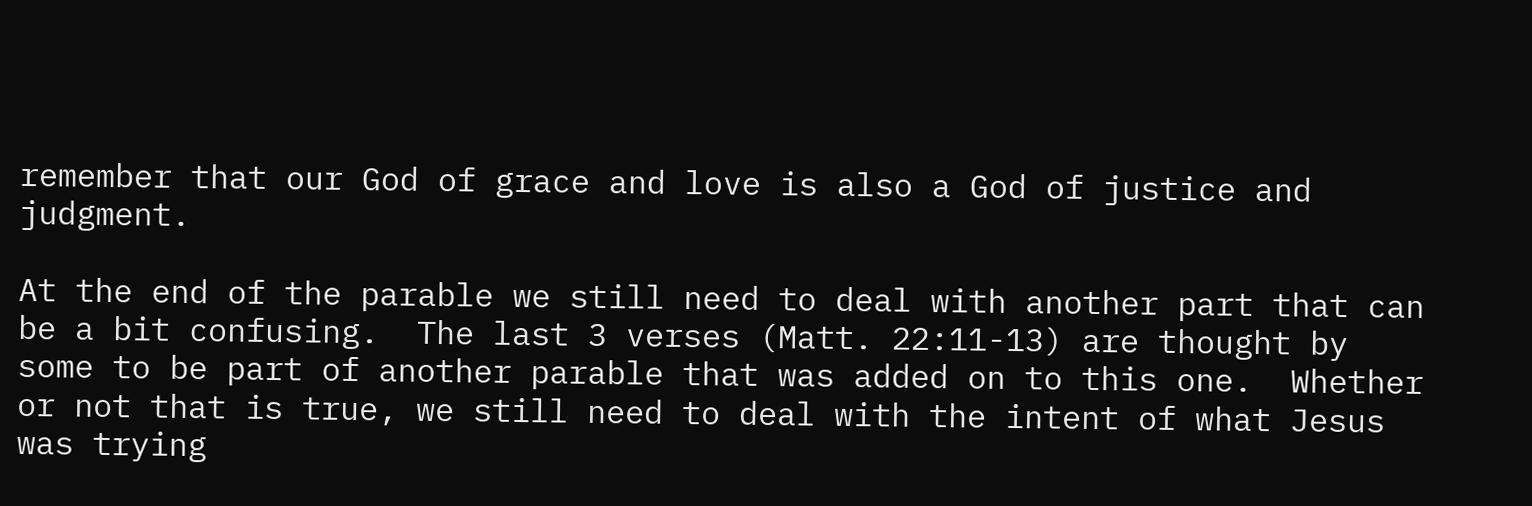remember that our God of grace and love is also a God of justice and judgment.

At the end of the parable we still need to deal with another part that can be a bit confusing.  The last 3 verses (Matt. 22:11-13) are thought by some to be part of another parable that was added on to this one.  Whether or not that is true, we still need to deal with the intent of what Jesus was trying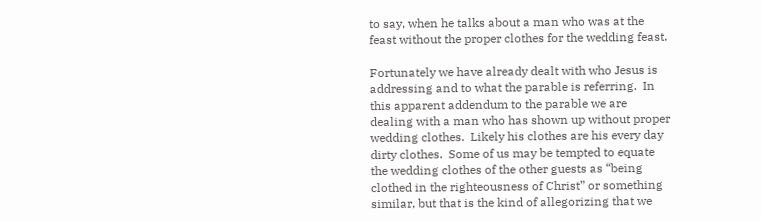to say, when he talks about a man who was at the feast without the proper clothes for the wedding feast.

Fortunately we have already dealt with who Jesus is addressing and to what the parable is referring.  In this apparent addendum to the parable we are dealing with a man who has shown up without proper wedding clothes.  Likely his clothes are his every day dirty clothes.  Some of us may be tempted to equate the wedding clothes of the other guests as “being clothed in the righteousness of Christ” or something similar, but that is the kind of allegorizing that we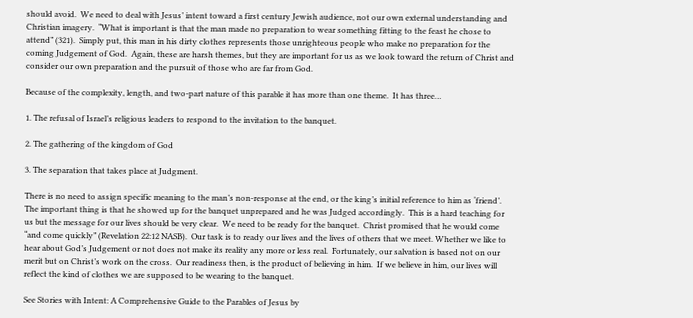should avoid.  We need to deal with Jesus’ intent toward a first century Jewish audience, not our own external understanding and Christian imagery.  “What is important is that the man made no preparation to wear something fitting to the feast he chose to attend” (321).  Simply put, this man in his dirty clothes represents those unrighteous people who make no preparation for the coming Judgement of God.  Again, these are harsh themes, but they are important for us as we look toward the return of Christ and consider our own preparation and the pursuit of those who are far from God.

Because of the complexity, length, and two-part nature of this parable it has more than one theme.  It has three…

1. The refusal of Israel’s religious leaders to respond to the invitation to the banquet.

2. The gathering of the kingdom of God

3. The separation that takes place at Judgment.

There is no need to assign specific meaning to the man’s non-response at the end, or the king’s initial reference to him as ‘friend’.  The important thing is that he showed up for the banquet unprepared and he was Judged accordingly.  This is a hard teaching for us but the message for our lives should be very clear.  We need to be ready for the banquet.  Christ promised that he would come “and come quickly” (Revelation 22:12 NASB).  Our task is to ready our lives and the lives of others that we meet. Whether we like to hear about God’s Judgement or not does not make its reality any more or less real.  Fortunately, our salvation is based not on our merit but on Christ’s work on the cross.  Our readiness then, is the product of believing in him.  If we believe in him, our lives will reflect the kind of clothes we are supposed to be wearing to the banquet.

See Stories with Intent: A Comprehensive Guide to the Parables of Jesus by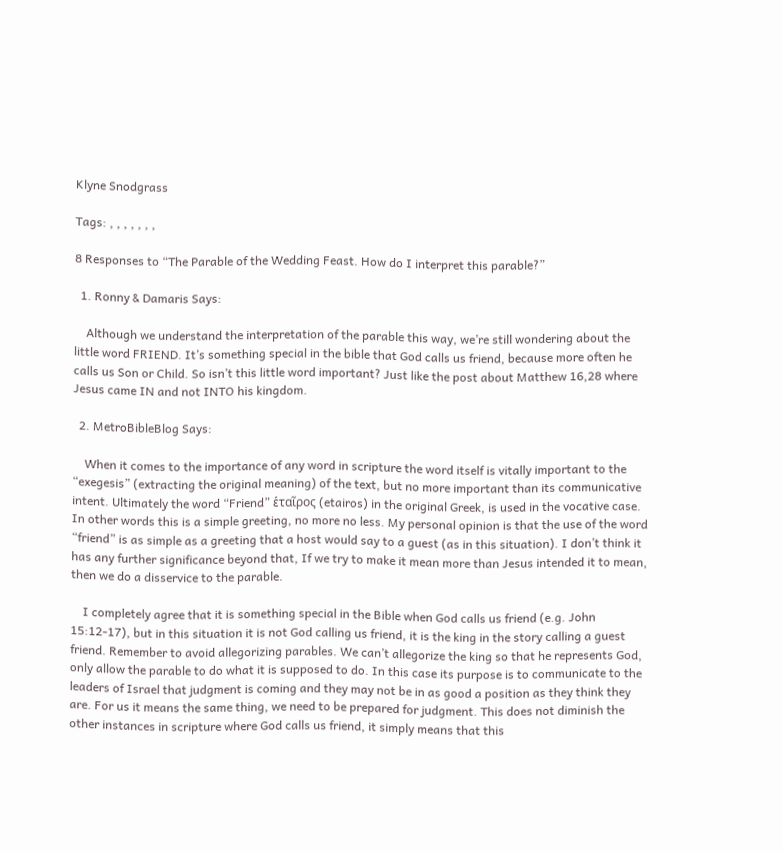Klyne Snodgrass

Tags: , , , , , , ,

8 Responses to “The Parable of the Wedding Feast. How do I interpret this parable?”

  1. Ronny & Damaris Says:

    Although we understand the interpretation of the parable this way, we’re still wondering about the little word FRIEND. It’s something special in the bible that God calls us friend, because more often he calls us Son or Child. So isn’t this little word important? Just like the post about Matthew 16,28 where Jesus came IN and not INTO his kingdom.

  2. MetroBibleBlog Says:

    When it comes to the importance of any word in scripture the word itself is vitally important to the “exegesis” (extracting the original meaning) of the text, but no more important than its communicative intent. Ultimately the word “Friend” ἑταῖρος (etairos) in the original Greek, is used in the vocative case. In other words this is a simple greeting, no more no less. My personal opinion is that the use of the word “friend” is as simple as a greeting that a host would say to a guest (as in this situation). I don’t think it has any further significance beyond that, If we try to make it mean more than Jesus intended it to mean, then we do a disservice to the parable.

    I completely agree that it is something special in the Bible when God calls us friend (e.g. John 15:12-17), but in this situation it is not God calling us friend, it is the king in the story calling a guest friend. Remember to avoid allegorizing parables. We can’t allegorize the king so that he represents God, only allow the parable to do what it is supposed to do. In this case its purpose is to communicate to the leaders of Israel that judgment is coming and they may not be in as good a position as they think they are. For us it means the same thing, we need to be prepared for judgment. This does not diminish the other instances in scripture where God calls us friend, it simply means that this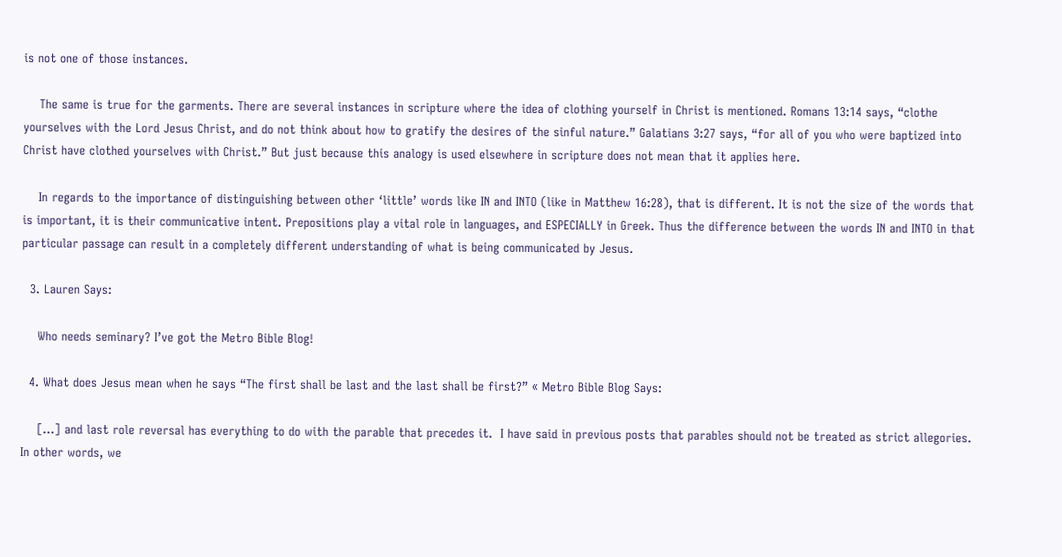is not one of those instances.

    The same is true for the garments. There are several instances in scripture where the idea of clothing yourself in Christ is mentioned. Romans 13:14 says, “clothe yourselves with the Lord Jesus Christ, and do not think about how to gratify the desires of the sinful nature.” Galatians 3:27 says, “for all of you who were baptized into Christ have clothed yourselves with Christ.” But just because this analogy is used elsewhere in scripture does not mean that it applies here.

    In regards to the importance of distinguishing between other ‘little’ words like IN and INTO (like in Matthew 16:28), that is different. It is not the size of the words that is important, it is their communicative intent. Prepositions play a vital role in languages, and ESPECIALLY in Greek. Thus the difference between the words IN and INTO in that particular passage can result in a completely different understanding of what is being communicated by Jesus.

  3. Lauren Says:

    Who needs seminary? I’ve got the Metro Bible Blog!

  4. What does Jesus mean when he says “The first shall be last and the last shall be first?” « Metro Bible Blog Says:

    […] and last role reversal has everything to do with the parable that precedes it.  I have said in previous posts that parables should not be treated as strict allegories.  In other words, we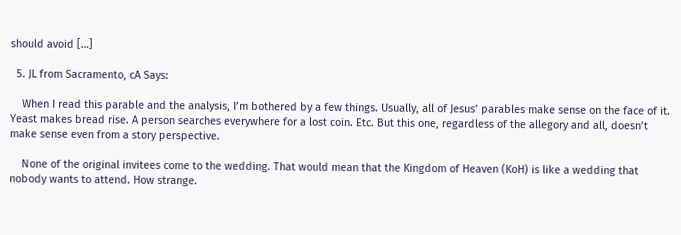should avoid […]

  5. JL from Sacramento, cA Says:

    When I read this parable and the analysis, I’m bothered by a few things. Usually, all of Jesus’ parables make sense on the face of it. Yeast makes bread rise. A person searches everywhere for a lost coin. Etc. But this one, regardless of the allegory and all, doesn’t make sense even from a story perspective.

    None of the original invitees come to the wedding. That would mean that the Kingdom of Heaven (KoH) is like a wedding that nobody wants to attend. How strange.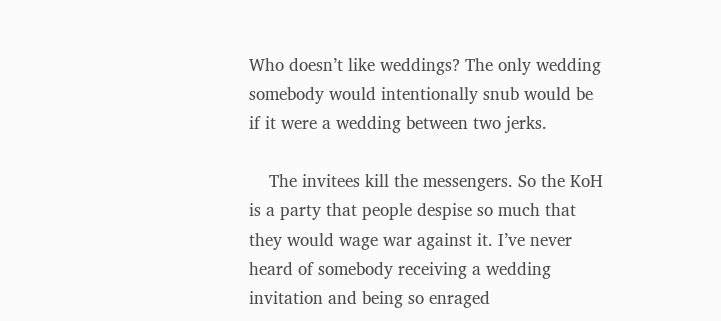Who doesn’t like weddings? The only wedding somebody would intentionally snub would be if it were a wedding between two jerks.

    The invitees kill the messengers. So the KoH is a party that people despise so much that they would wage war against it. I’ve never heard of somebody receiving a wedding invitation and being so enraged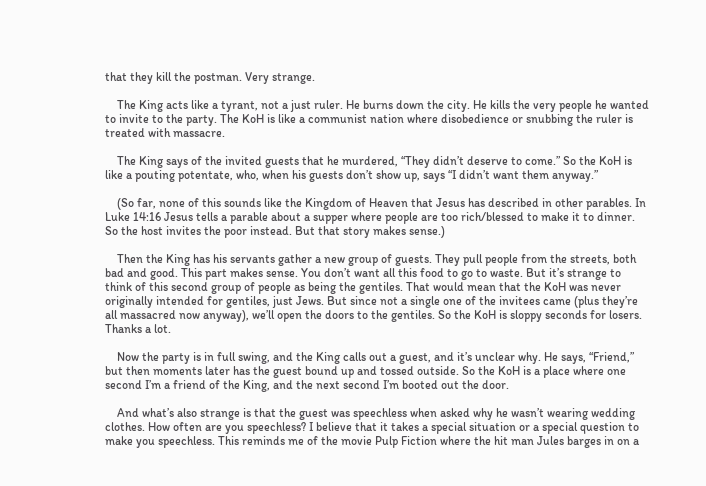that they kill the postman. Very strange.

    The King acts like a tyrant, not a just ruler. He burns down the city. He kills the very people he wanted to invite to the party. The KoH is like a communist nation where disobedience or snubbing the ruler is treated with massacre.

    The King says of the invited guests that he murdered, “They didn’t deserve to come.” So the KoH is like a pouting potentate, who, when his guests don’t show up, says “I didn’t want them anyway.”

    (So far, none of this sounds like the Kingdom of Heaven that Jesus has described in other parables. In Luke 14:16 Jesus tells a parable about a supper where people are too rich/blessed to make it to dinner. So the host invites the poor instead. But that story makes sense.)

    Then the King has his servants gather a new group of guests. They pull people from the streets, both bad and good. This part makes sense. You don’t want all this food to go to waste. But it’s strange to think of this second group of people as being the gentiles. That would mean that the KoH was never originally intended for gentiles, just Jews. But since not a single one of the invitees came (plus they’re all massacred now anyway), we’ll open the doors to the gentiles. So the KoH is sloppy seconds for losers. Thanks a lot.

    Now the party is in full swing, and the King calls out a guest, and it’s unclear why. He says, “Friend,” but then moments later has the guest bound up and tossed outside. So the KoH is a place where one second I’m a friend of the King, and the next second I’m booted out the door.

    And what’s also strange is that the guest was speechless when asked why he wasn’t wearing wedding clothes. How often are you speechless? I believe that it takes a special situation or a special question to make you speechless. This reminds me of the movie Pulp Fiction where the hit man Jules barges in on a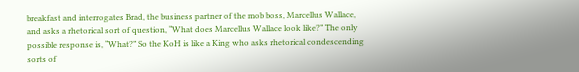breakfast and interrogates Brad, the business partner of the mob boss, Marcellus Wallace, and asks a rhetorical sort of question, “What does Marcellus Wallace look like?” The only possible response is, “What?” So the KoH is like a King who asks rhetorical condescending sorts of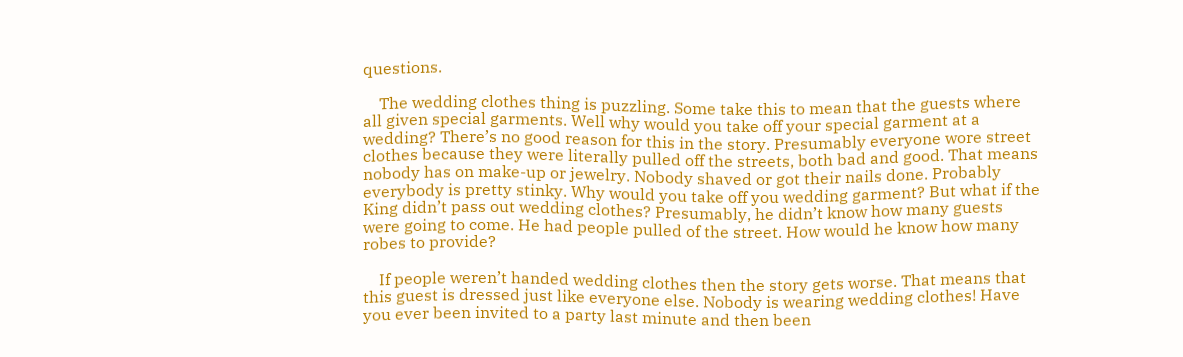questions.

    The wedding clothes thing is puzzling. Some take this to mean that the guests where all given special garments. Well why would you take off your special garment at a wedding? There’s no good reason for this in the story. Presumably everyone wore street clothes because they were literally pulled off the streets, both bad and good. That means nobody has on make-up or jewelry. Nobody shaved or got their nails done. Probably everybody is pretty stinky. Why would you take off you wedding garment? But what if the King didn’t pass out wedding clothes? Presumably, he didn’t know how many guests were going to come. He had people pulled of the street. How would he know how many robes to provide?

    If people weren’t handed wedding clothes then the story gets worse. That means that this guest is dressed just like everyone else. Nobody is wearing wedding clothes! Have you ever been invited to a party last minute and then been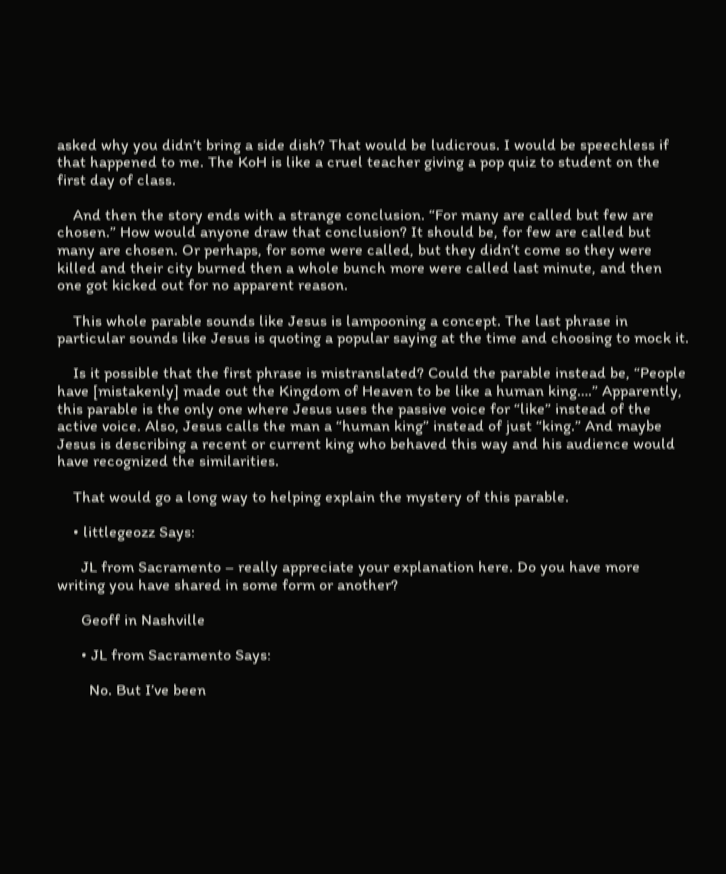asked why you didn’t bring a side dish? That would be ludicrous. I would be speechless if that happened to me. The KoH is like a cruel teacher giving a pop quiz to student on the first day of class.

    And then the story ends with a strange conclusion. “For many are called but few are chosen.” How would anyone draw that conclusion? It should be, for few are called but many are chosen. Or perhaps, for some were called, but they didn’t come so they were killed and their city burned then a whole bunch more were called last minute, and then one got kicked out for no apparent reason.

    This whole parable sounds like Jesus is lampooning a concept. The last phrase in particular sounds like Jesus is quoting a popular saying at the time and choosing to mock it.

    Is it possible that the first phrase is mistranslated? Could the parable instead be, “People have [mistakenly] made out the Kingdom of Heaven to be like a human king….” Apparently, this parable is the only one where Jesus uses the passive voice for “like” instead of the active voice. Also, Jesus calls the man a “human king” instead of just “king.” And maybe Jesus is describing a recent or current king who behaved this way and his audience would have recognized the similarities.

    That would go a long way to helping explain the mystery of this parable.

    • littlegeozz Says:

      JL from Sacramento – really appreciate your explanation here. Do you have more writing you have shared in some form or another?

      Geoff in Nashville

      • JL from Sacramento Says:

        No. But I’ve been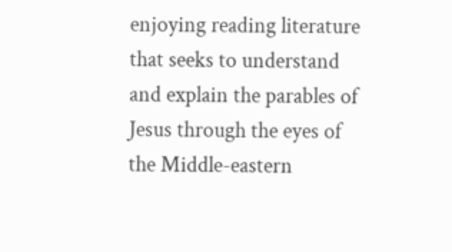enjoying reading literature that seeks to understand and explain the parables of Jesus through the eyes of the Middle-eastern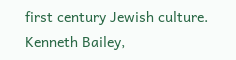first century Jewish culture. Kenneth Bailey,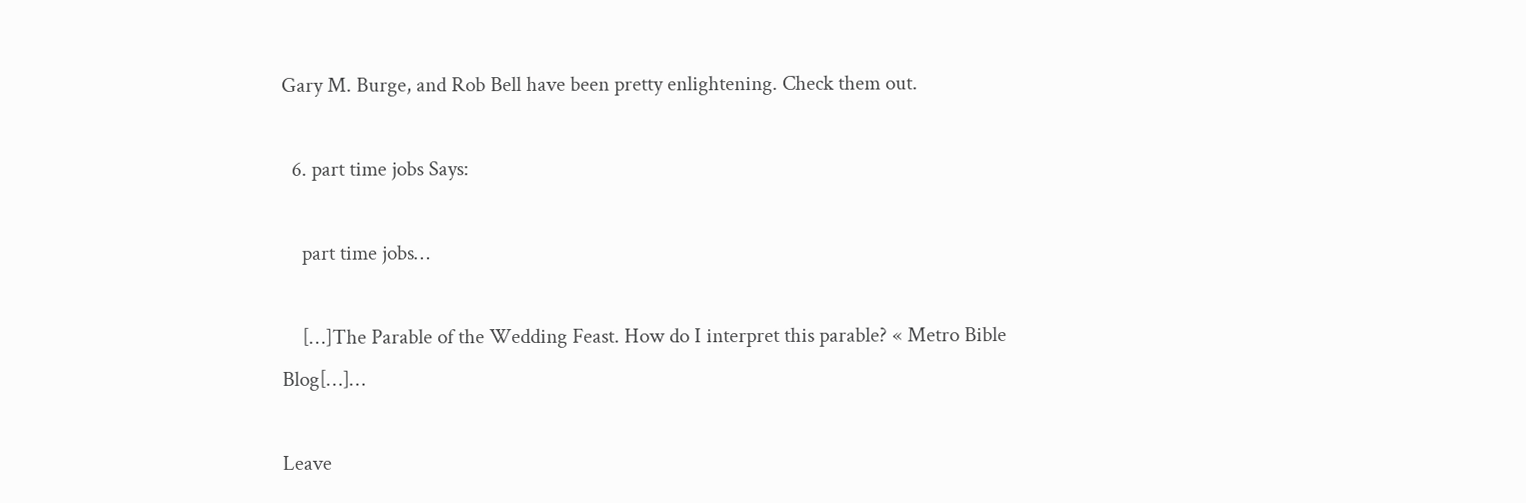Gary M. Burge, and Rob Bell have been pretty enlightening. Check them out.

  6. part time jobs Says:

    part time jobs…

    […]The Parable of the Wedding Feast. How do I interpret this parable? « Metro Bible Blog[…]…

Leave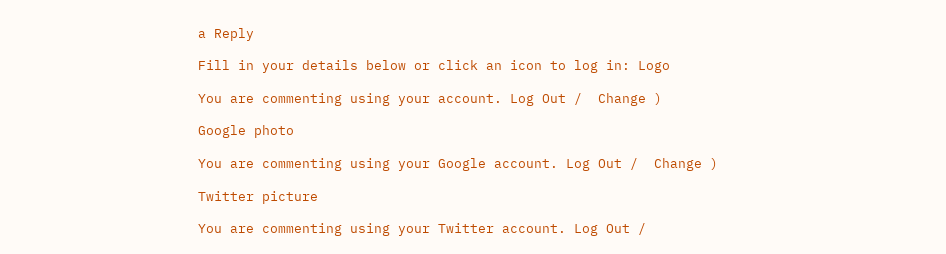a Reply

Fill in your details below or click an icon to log in: Logo

You are commenting using your account. Log Out /  Change )

Google photo

You are commenting using your Google account. Log Out /  Change )

Twitter picture

You are commenting using your Twitter account. Log Out /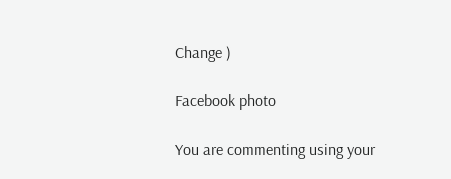Change )

Facebook photo

You are commenting using your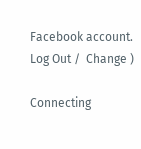Facebook account. Log Out /  Change )

Connecting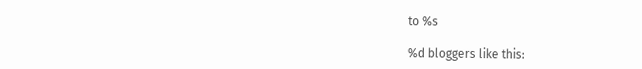to %s

%d bloggers like this: